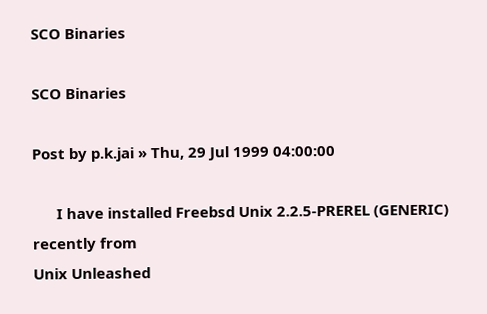SCO Binaries

SCO Binaries

Post by p.k.jai » Thu, 29 Jul 1999 04:00:00

      I have installed Freebsd Unix 2.2.5-PREREL (GENERIC) recently from
Unix Unleashed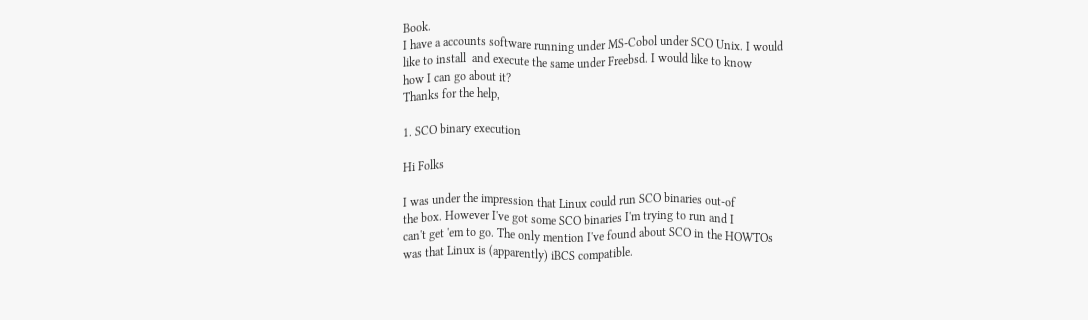Book.
I have a accounts software running under MS-Cobol under SCO Unix. I would
like to install  and execute the same under Freebsd. I would like to know
how I can go about it?
Thanks for the help,

1. SCO binary execution

Hi Folks

I was under the impression that Linux could run SCO binaries out-of
the box. However I've got some SCO binaries I'm trying to run and I
can't get 'em to go. The only mention I've found about SCO in the HOWTOs
was that Linux is (apparently) iBCS compatible.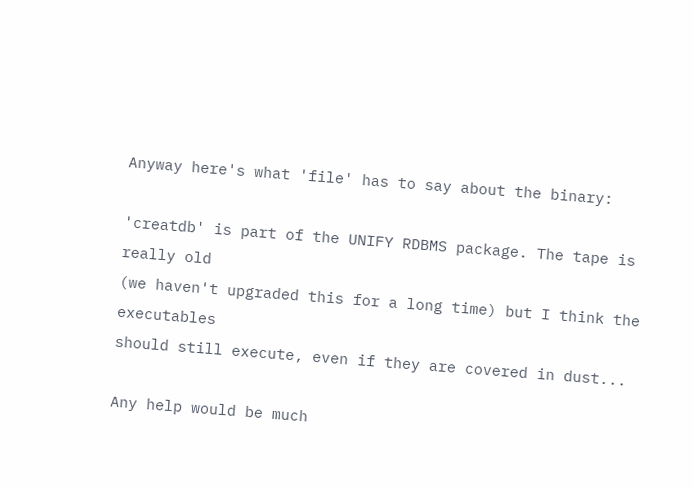Anyway here's what 'file' has to say about the binary:

'creatdb' is part of the UNIFY RDBMS package. The tape is really old
(we haven't upgraded this for a long time) but I think the executables
should still execute, even if they are covered in dust...

Any help would be much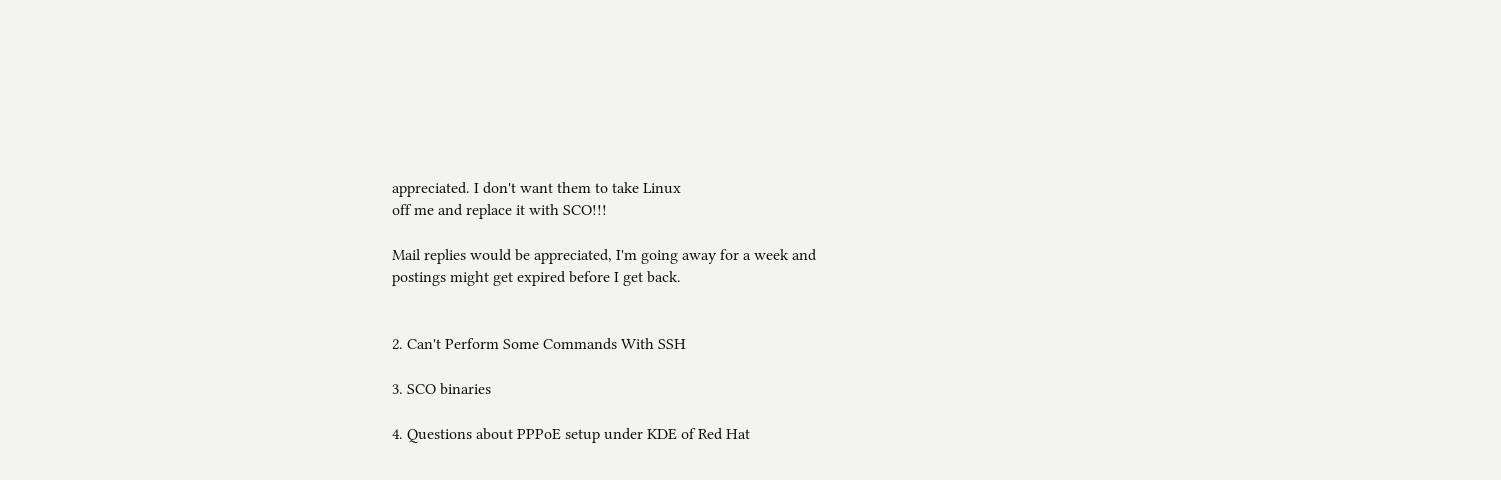appreciated. I don't want them to take Linux
off me and replace it with SCO!!!

Mail replies would be appreciated, I'm going away for a week and
postings might get expired before I get back.


2. Can't Perform Some Commands With SSH

3. SCO binaries

4. Questions about PPPoE setup under KDE of Red Hat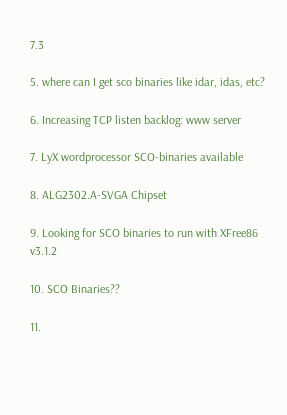7.3

5. where can I get sco binaries like idar, idas, etc?

6. Increasing TCP listen backlog: www server

7. LyX wordprocessor SCO-binaries available

8. ALG2302.A-SVGA Chipset

9. Looking for SCO binaries to run with XFree86 v3.1.2

10. SCO Binaries??

11.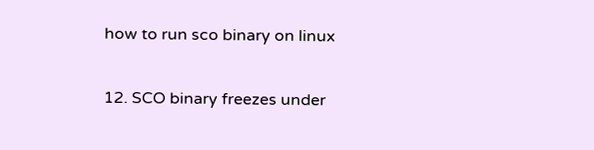how to run sco binary on linux

12. SCO binary freezes under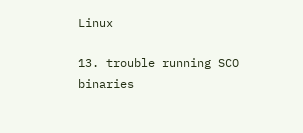Linux

13. trouble running SCO binaries